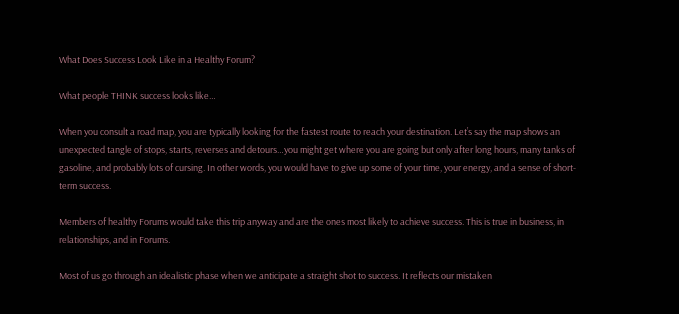What Does Success Look Like in a Healthy Forum?

What people THINK success looks like…

When you consult a road map, you are typically looking for the fastest route to reach your destination. Let’s say the map shows an unexpected tangle of stops, starts, reverses and detours…you might get where you are going but only after long hours, many tanks of gasoline, and probably lots of cursing. In other words, you would have to give up some of your time, your energy, and a sense of short-term success.

Members of healthy Forums would take this trip anyway and are the ones most likely to achieve success. This is true in business, in relationships, and in Forums.

Most of us go through an idealistic phase when we anticipate a straight shot to success. It reflects our mistaken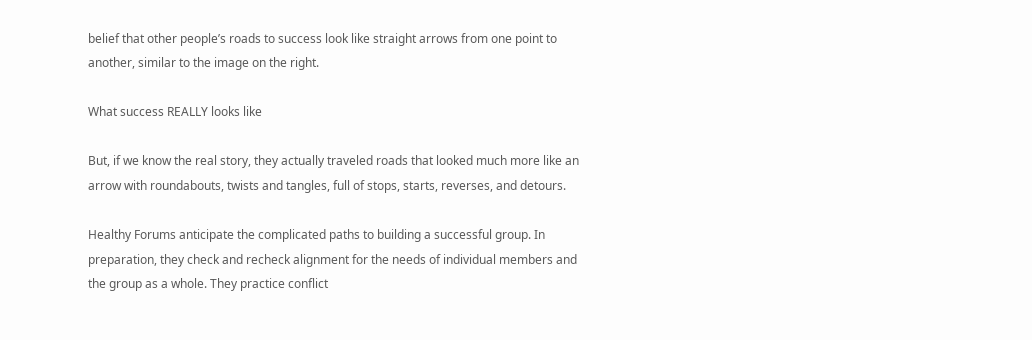belief that other people’s roads to success look like straight arrows from one point to another, similar to the image on the right.

What success REALLY looks like

But, if we know the real story, they actually traveled roads that looked much more like an arrow with roundabouts, twists and tangles, full of stops, starts, reverses, and detours.

Healthy Forums anticipate the complicated paths to building a successful group. In preparation, they check and recheck alignment for the needs of individual members and the group as a whole. They practice conflict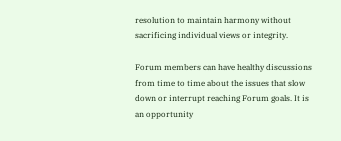resolution to maintain harmony without sacrificing individual views or integrity.

Forum members can have healthy discussions from time to time about the issues that slow down or interrupt reaching Forum goals. It is an opportunity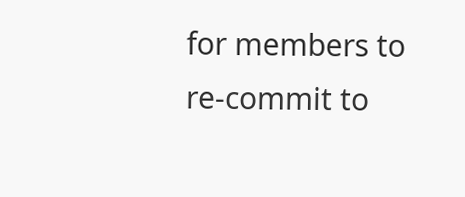for members to re-commit to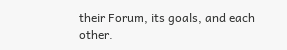their Forum, its goals, and each other.